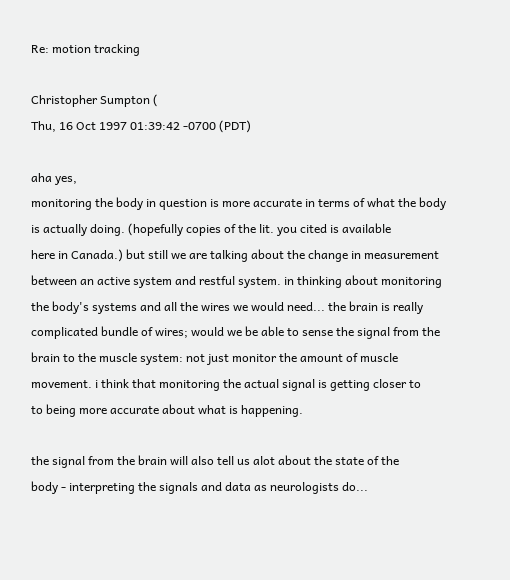Re: motion tracking

Christopher Sumpton (
Thu, 16 Oct 1997 01:39:42 -0700 (PDT)

aha yes,
monitoring the body in question is more accurate in terms of what the body
is actually doing. (hopefully copies of the lit. you cited is available
here in Canada.) but still we are talking about the change in measurement
between an active system and restful system. in thinking about monitoring
the body's systems and all the wires we would need... the brain is really
complicated bundle of wires; would we be able to sense the signal from the
brain to the muscle system: not just monitor the amount of muscle
movement. i think that monitoring the actual signal is getting closer to
to being more accurate about what is happening.

the signal from the brain will also tell us alot about the state of the
body - interpreting the signals and data as neurologists do...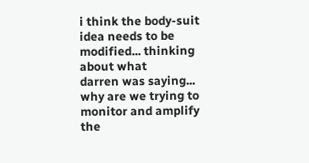i think the body-suit idea needs to be modified... thinking about what
darren was saying... why are we trying to monitor and amplify the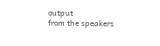output
from the speakers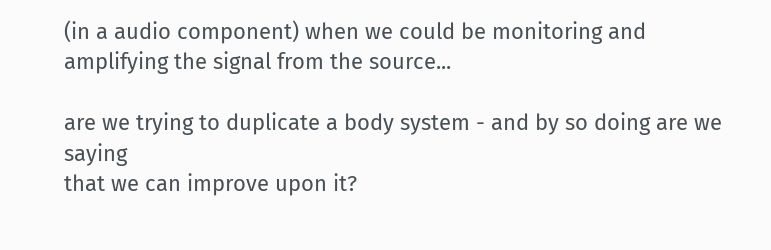(in a audio component) when we could be monitoring and
amplifying the signal from the source...

are we trying to duplicate a body system - and by so doing are we saying
that we can improve upon it?